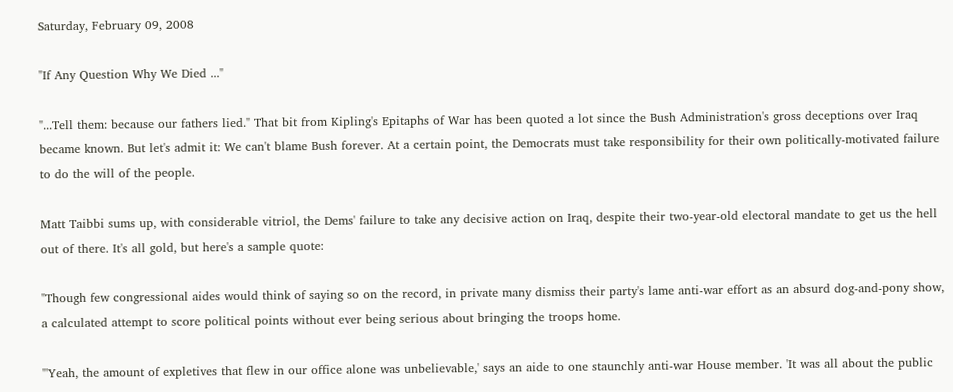Saturday, February 09, 2008

"If Any Question Why We Died ..."

"...Tell them: because our fathers lied." That bit from Kipling's Epitaphs of War has been quoted a lot since the Bush Administration's gross deceptions over Iraq became known. But let's admit it: We can't blame Bush forever. At a certain point, the Democrats must take responsibility for their own politically-motivated failure to do the will of the people.

Matt Taibbi sums up, with considerable vitriol, the Dems' failure to take any decisive action on Iraq, despite their two-year-old electoral mandate to get us the hell out of there. It's all gold, but here's a sample quote:

"Though few congressional aides would think of saying so on the record, in private many dismiss their party's lame anti-war effort as an absurd dog-and-pony show, a calculated attempt to score political points without ever being serious about bringing the troops home.

"'Yeah, the amount of expletives that flew in our office alone was unbelievable,' says an aide to one staunchly anti-war House member. 'It was all about the public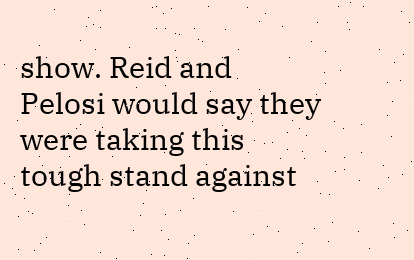show. Reid and Pelosi would say they were taking this tough stand against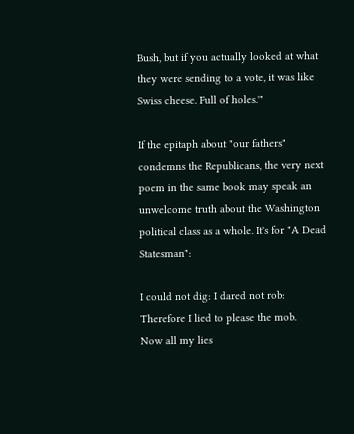Bush, but if you actually looked at what they were sending to a vote, it was like Swiss cheese. Full of holes.'"

If the epitaph about "our fathers" condemns the Republicans, the very next poem in the same book may speak an unwelcome truth about the Washington political class as a whole. It's for "A Dead Statesman":

I could not dig: I dared not rob:
Therefore I lied to please the mob.
Now all my lies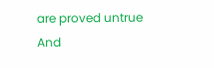are proved untrue
And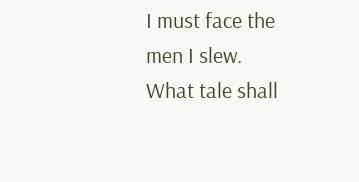I must face the men I slew.
What tale shall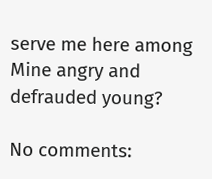serve me here among
Mine angry and defrauded young?

No comments: